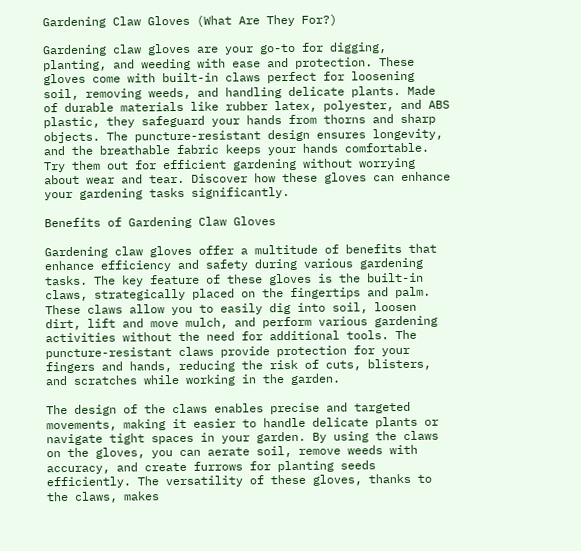Gardening Claw Gloves (What Are They For?)

Gardening claw gloves are your go-to for digging, planting, and weeding with ease and protection. These gloves come with built-in claws perfect for loosening soil, removing weeds, and handling delicate plants. Made of durable materials like rubber latex, polyester, and ABS plastic, they safeguard your hands from thorns and sharp objects. The puncture-resistant design ensures longevity, and the breathable fabric keeps your hands comfortable. Try them out for efficient gardening without worrying about wear and tear. Discover how these gloves can enhance your gardening tasks significantly.

Benefits of Gardening Claw Gloves

Gardening claw gloves offer a multitude of benefits that enhance efficiency and safety during various gardening tasks. The key feature of these gloves is the built-in claws, strategically placed on the fingertips and palm. These claws allow you to easily dig into soil, loosen dirt, lift and move mulch, and perform various gardening activities without the need for additional tools. The puncture-resistant claws provide protection for your fingers and hands, reducing the risk of cuts, blisters, and scratches while working in the garden.

The design of the claws enables precise and targeted movements, making it easier to handle delicate plants or navigate tight spaces in your garden. By using the claws on the gloves, you can aerate soil, remove weeds with accuracy, and create furrows for planting seeds efficiently. The versatility of these gloves, thanks to the claws, makes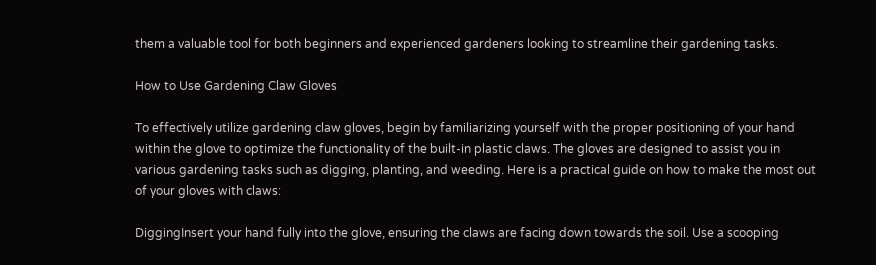them a valuable tool for both beginners and experienced gardeners looking to streamline their gardening tasks.

How to Use Gardening Claw Gloves

To effectively utilize gardening claw gloves, begin by familiarizing yourself with the proper positioning of your hand within the glove to optimize the functionality of the built-in plastic claws. The gloves are designed to assist you in various gardening tasks such as digging, planting, and weeding. Here is a practical guide on how to make the most out of your gloves with claws:

DiggingInsert your hand fully into the glove, ensuring the claws are facing down towards the soil. Use a scooping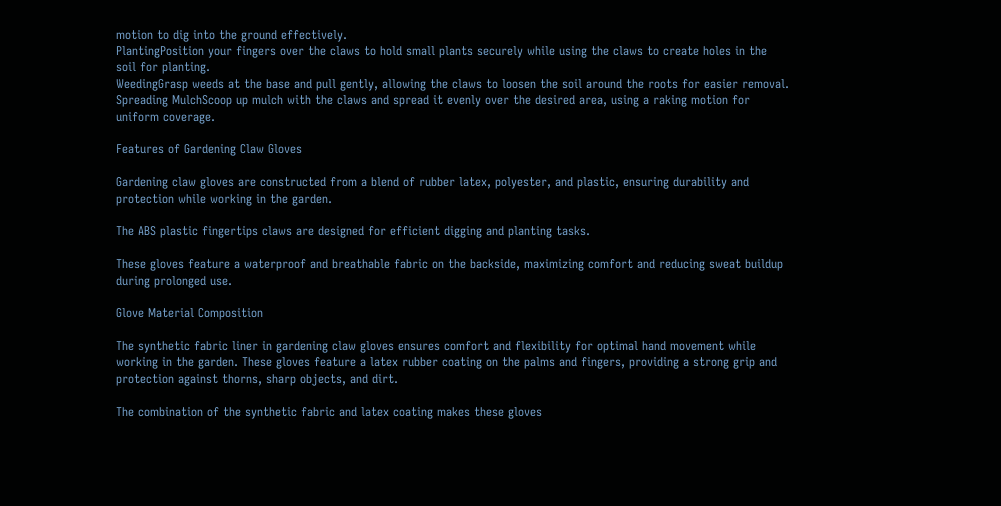motion to dig into the ground effectively.
PlantingPosition your fingers over the claws to hold small plants securely while using the claws to create holes in the soil for planting.
WeedingGrasp weeds at the base and pull gently, allowing the claws to loosen the soil around the roots for easier removal.
Spreading MulchScoop up mulch with the claws and spread it evenly over the desired area, using a raking motion for uniform coverage.

Features of Gardening Claw Gloves

Gardening claw gloves are constructed from a blend of rubber latex, polyester, and plastic, ensuring durability and protection while working in the garden.

The ABS plastic fingertips claws are designed for efficient digging and planting tasks.

These gloves feature a waterproof and breathable fabric on the backside, maximizing comfort and reducing sweat buildup during prolonged use.

Glove Material Composition

The synthetic fabric liner in gardening claw gloves ensures comfort and flexibility for optimal hand movement while working in the garden. These gloves feature a latex rubber coating on the palms and fingers, providing a strong grip and protection against thorns, sharp objects, and dirt.

The combination of the synthetic fabric and latex coating makes these gloves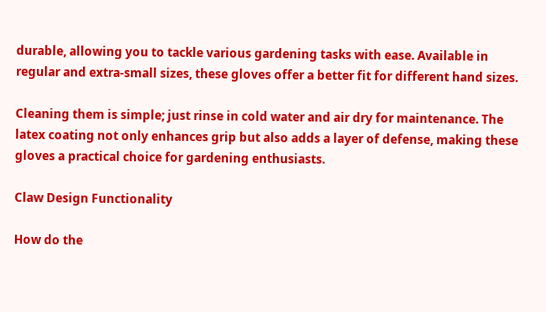durable, allowing you to tackle various gardening tasks with ease. Available in regular and extra-small sizes, these gloves offer a better fit for different hand sizes.

Cleaning them is simple; just rinse in cold water and air dry for maintenance. The latex coating not only enhances grip but also adds a layer of defense, making these gloves a practical choice for gardening enthusiasts.

Claw Design Functionality

How do the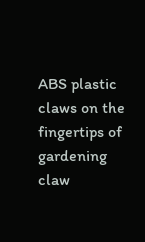ABS plastic claws on the fingertips of gardening claw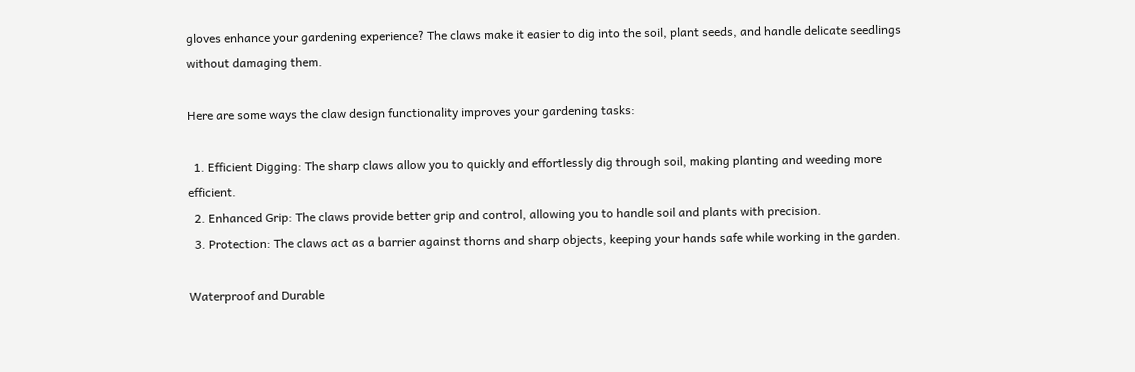gloves enhance your gardening experience? The claws make it easier to dig into the soil, plant seeds, and handle delicate seedlings without damaging them.

Here are some ways the claw design functionality improves your gardening tasks:

  1. Efficient Digging: The sharp claws allow you to quickly and effortlessly dig through soil, making planting and weeding more efficient.
  2. Enhanced Grip: The claws provide better grip and control, allowing you to handle soil and plants with precision.
  3. Protection: The claws act as a barrier against thorns and sharp objects, keeping your hands safe while working in the garden.

Waterproof and Durable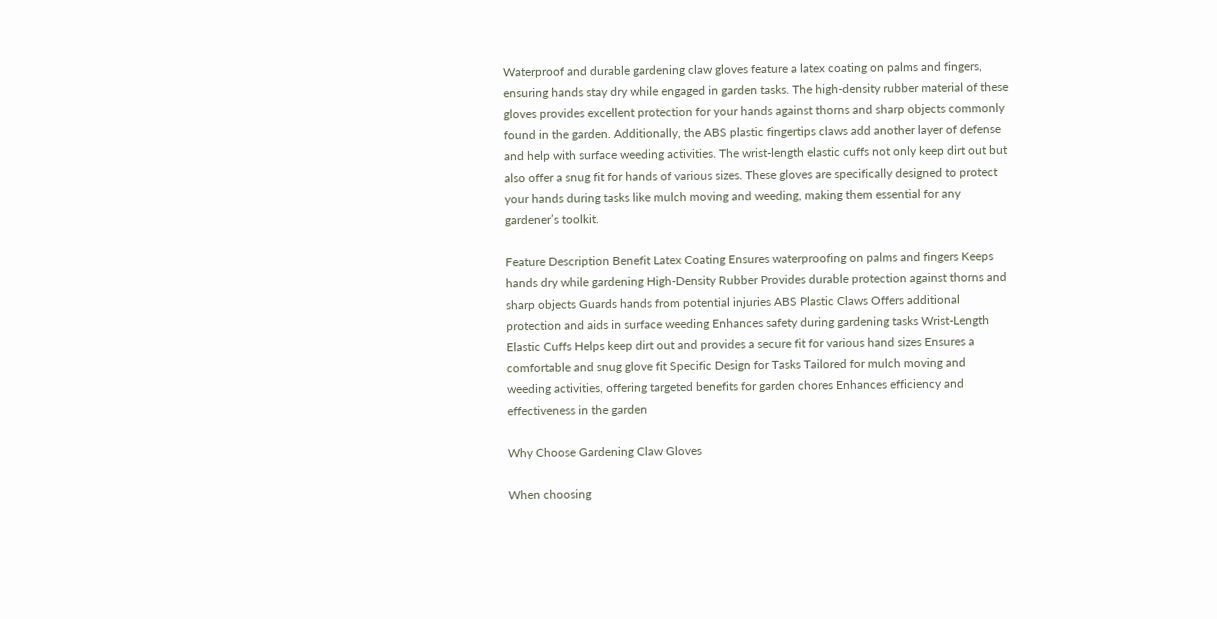Waterproof and durable gardening claw gloves feature a latex coating on palms and fingers, ensuring hands stay dry while engaged in garden tasks. The high-density rubber material of these gloves provides excellent protection for your hands against thorns and sharp objects commonly found in the garden. Additionally, the ABS plastic fingertips claws add another layer of defense and help with surface weeding activities. The wrist-length elastic cuffs not only keep dirt out but also offer a snug fit for hands of various sizes. These gloves are specifically designed to protect your hands during tasks like mulch moving and weeding, making them essential for any gardener’s toolkit.

Feature Description Benefit Latex Coating Ensures waterproofing on palms and fingers Keeps hands dry while gardening High-Density Rubber Provides durable protection against thorns and sharp objects Guards hands from potential injuries ABS Plastic Claws Offers additional protection and aids in surface weeding Enhances safety during gardening tasks Wrist-Length Elastic Cuffs Helps keep dirt out and provides a secure fit for various hand sizes Ensures a comfortable and snug glove fit Specific Design for Tasks Tailored for mulch moving and weeding activities, offering targeted benefits for garden chores Enhances efficiency and effectiveness in the garden

Why Choose Gardening Claw Gloves

When choosing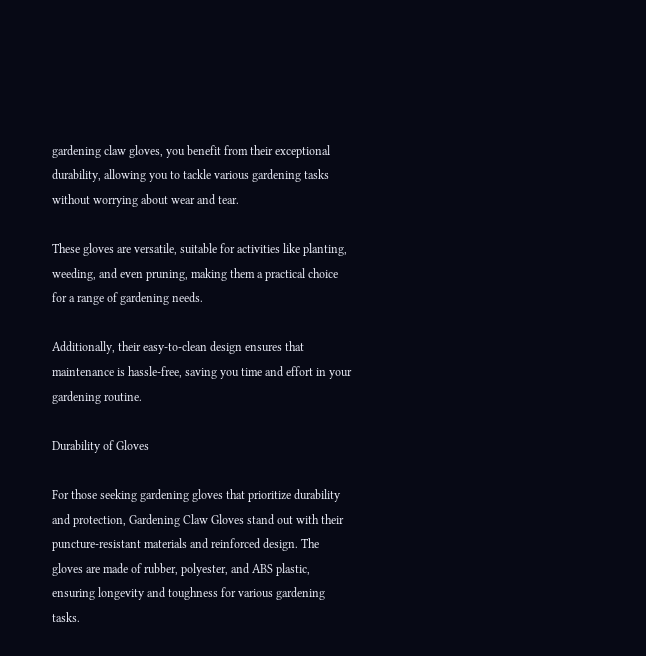gardening claw gloves, you benefit from their exceptional durability, allowing you to tackle various gardening tasks without worrying about wear and tear.

These gloves are versatile, suitable for activities like planting, weeding, and even pruning, making them a practical choice for a range of gardening needs.

Additionally, their easy-to-clean design ensures that maintenance is hassle-free, saving you time and effort in your gardening routine.

Durability of Gloves

For those seeking gardening gloves that prioritize durability and protection, Gardening Claw Gloves stand out with their puncture-resistant materials and reinforced design. The gloves are made of rubber, polyester, and ABS plastic, ensuring longevity and toughness for various gardening tasks.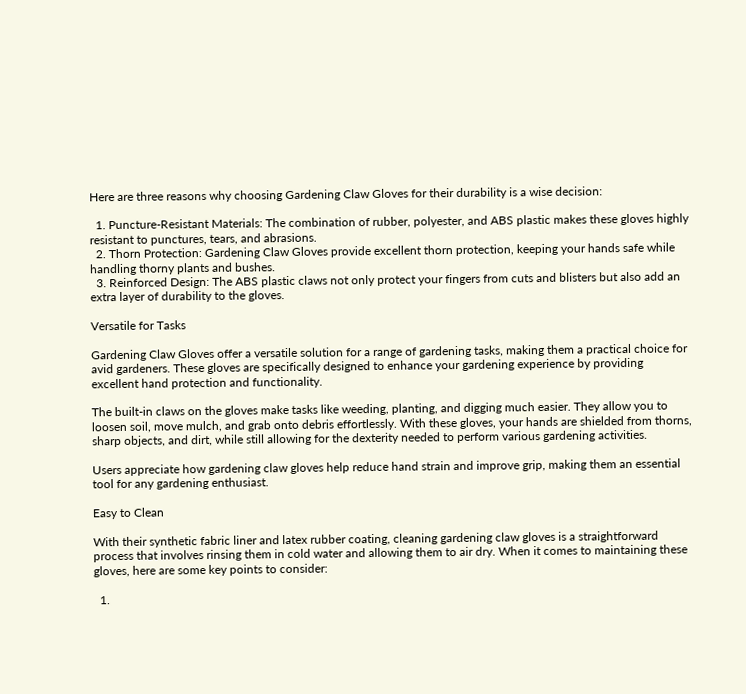Here are three reasons why choosing Gardening Claw Gloves for their durability is a wise decision:

  1. Puncture-Resistant Materials: The combination of rubber, polyester, and ABS plastic makes these gloves highly resistant to punctures, tears, and abrasions.
  2. Thorn Protection: Gardening Claw Gloves provide excellent thorn protection, keeping your hands safe while handling thorny plants and bushes.
  3. Reinforced Design: The ABS plastic claws not only protect your fingers from cuts and blisters but also add an extra layer of durability to the gloves.

Versatile for Tasks

Gardening Claw Gloves offer a versatile solution for a range of gardening tasks, making them a practical choice for avid gardeners. These gloves are specifically designed to enhance your gardening experience by providing excellent hand protection and functionality.

The built-in claws on the gloves make tasks like weeding, planting, and digging much easier. They allow you to loosen soil, move mulch, and grab onto debris effortlessly. With these gloves, your hands are shielded from thorns, sharp objects, and dirt, while still allowing for the dexterity needed to perform various gardening activities.

Users appreciate how gardening claw gloves help reduce hand strain and improve grip, making them an essential tool for any gardening enthusiast.

Easy to Clean

With their synthetic fabric liner and latex rubber coating, cleaning gardening claw gloves is a straightforward process that involves rinsing them in cold water and allowing them to air dry. When it comes to maintaining these gloves, here are some key points to consider:

  1.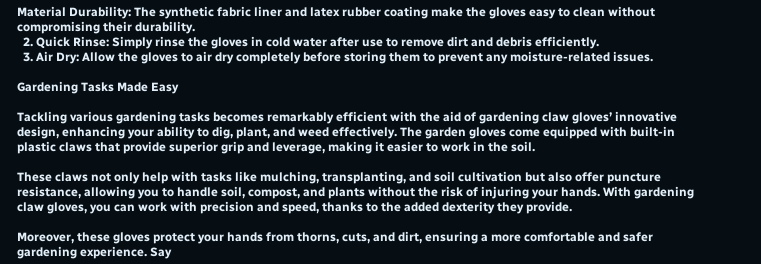Material Durability: The synthetic fabric liner and latex rubber coating make the gloves easy to clean without compromising their durability.
  2. Quick Rinse: Simply rinse the gloves in cold water after use to remove dirt and debris efficiently.
  3. Air Dry: Allow the gloves to air dry completely before storing them to prevent any moisture-related issues.

Gardening Tasks Made Easy

Tackling various gardening tasks becomes remarkably efficient with the aid of gardening claw gloves’ innovative design, enhancing your ability to dig, plant, and weed effectively. The garden gloves come equipped with built-in plastic claws that provide superior grip and leverage, making it easier to work in the soil.

These claws not only help with tasks like mulching, transplanting, and soil cultivation but also offer puncture resistance, allowing you to handle soil, compost, and plants without the risk of injuring your hands. With gardening claw gloves, you can work with precision and speed, thanks to the added dexterity they provide.

Moreover, these gloves protect your hands from thorns, cuts, and dirt, ensuring a more comfortable and safer gardening experience. Say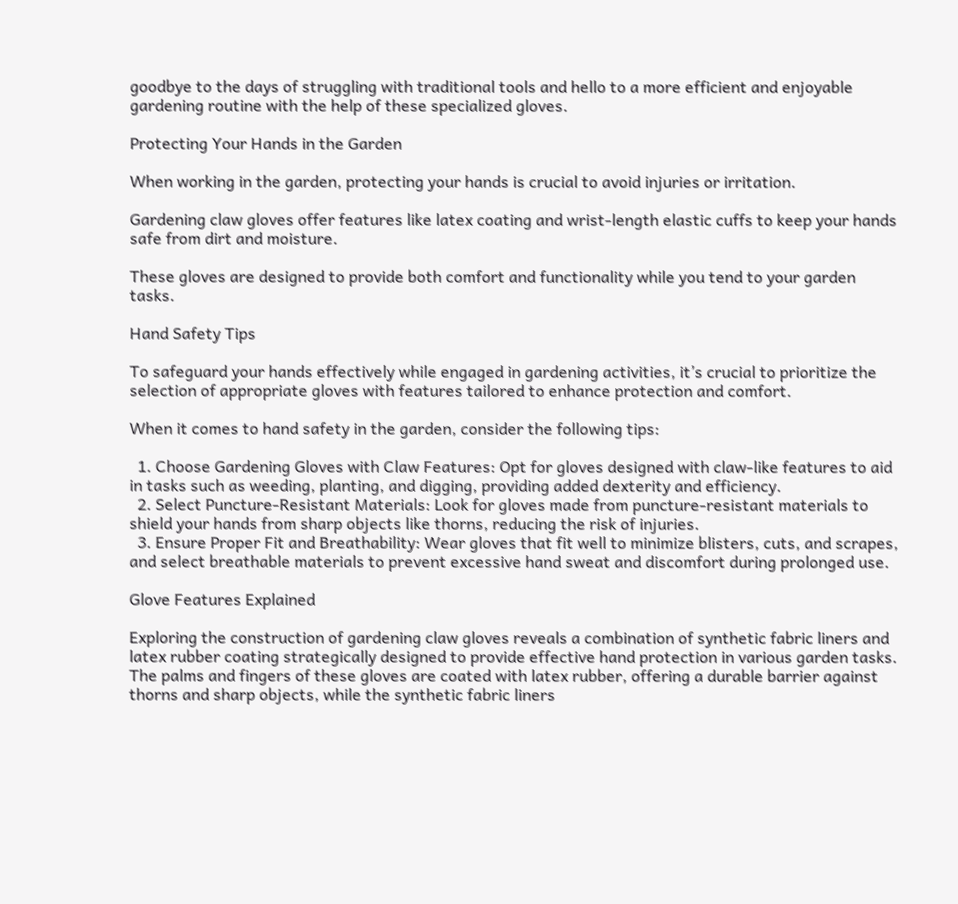goodbye to the days of struggling with traditional tools and hello to a more efficient and enjoyable gardening routine with the help of these specialized gloves.

Protecting Your Hands in the Garden

When working in the garden, protecting your hands is crucial to avoid injuries or irritation.

Gardening claw gloves offer features like latex coating and wrist-length elastic cuffs to keep your hands safe from dirt and moisture.

These gloves are designed to provide both comfort and functionality while you tend to your garden tasks.

Hand Safety Tips

To safeguard your hands effectively while engaged in gardening activities, it’s crucial to prioritize the selection of appropriate gloves with features tailored to enhance protection and comfort.

When it comes to hand safety in the garden, consider the following tips:

  1. Choose Gardening Gloves with Claw Features: Opt for gloves designed with claw-like features to aid in tasks such as weeding, planting, and digging, providing added dexterity and efficiency.
  2. Select Puncture-Resistant Materials: Look for gloves made from puncture-resistant materials to shield your hands from sharp objects like thorns, reducing the risk of injuries.
  3. Ensure Proper Fit and Breathability: Wear gloves that fit well to minimize blisters, cuts, and scrapes, and select breathable materials to prevent excessive hand sweat and discomfort during prolonged use.

Glove Features Explained

Exploring the construction of gardening claw gloves reveals a combination of synthetic fabric liners and latex rubber coating strategically designed to provide effective hand protection in various garden tasks. The palms and fingers of these gloves are coated with latex rubber, offering a durable barrier against thorns and sharp objects, while the synthetic fabric liners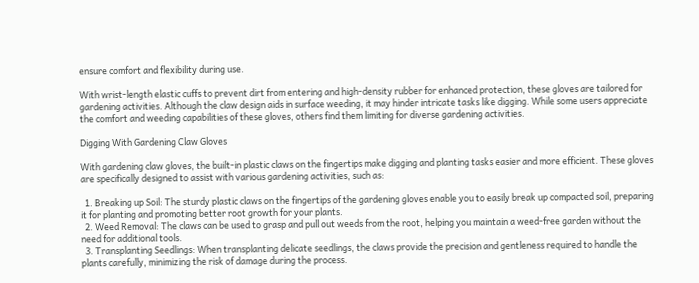ensure comfort and flexibility during use.

With wrist-length elastic cuffs to prevent dirt from entering and high-density rubber for enhanced protection, these gloves are tailored for gardening activities. Although the claw design aids in surface weeding, it may hinder intricate tasks like digging. While some users appreciate the comfort and weeding capabilities of these gloves, others find them limiting for diverse gardening activities.

Digging With Gardening Claw Gloves

With gardening claw gloves, the built-in plastic claws on the fingertips make digging and planting tasks easier and more efficient. These gloves are specifically designed to assist with various gardening activities, such as:

  1. Breaking up Soil: The sturdy plastic claws on the fingertips of the gardening gloves enable you to easily break up compacted soil, preparing it for planting and promoting better root growth for your plants.
  2. Weed Removal: The claws can be used to grasp and pull out weeds from the root, helping you maintain a weed-free garden without the need for additional tools.
  3. Transplanting Seedlings: When transplanting delicate seedlings, the claws provide the precision and gentleness required to handle the plants carefully, minimizing the risk of damage during the process.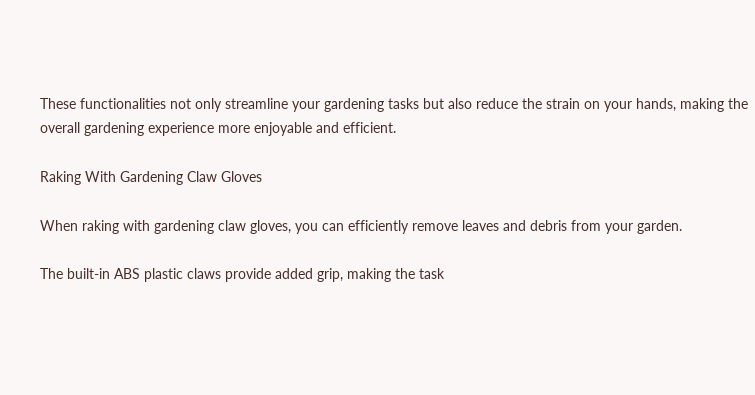These functionalities not only streamline your gardening tasks but also reduce the strain on your hands, making the overall gardening experience more enjoyable and efficient.

Raking With Gardening Claw Gloves

When raking with gardening claw gloves, you can efficiently remove leaves and debris from your garden.

The built-in ABS plastic claws provide added grip, making the task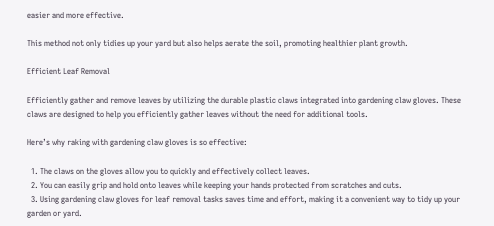easier and more effective.

This method not only tidies up your yard but also helps aerate the soil, promoting healthier plant growth.

Efficient Leaf Removal

Efficiently gather and remove leaves by utilizing the durable plastic claws integrated into gardening claw gloves. These claws are designed to help you efficiently gather leaves without the need for additional tools.

Here’s why raking with gardening claw gloves is so effective:

  1. The claws on the gloves allow you to quickly and effectively collect leaves.
  2. You can easily grip and hold onto leaves while keeping your hands protected from scratches and cuts.
  3. Using gardening claw gloves for leaf removal tasks saves time and effort, making it a convenient way to tidy up your garden or yard.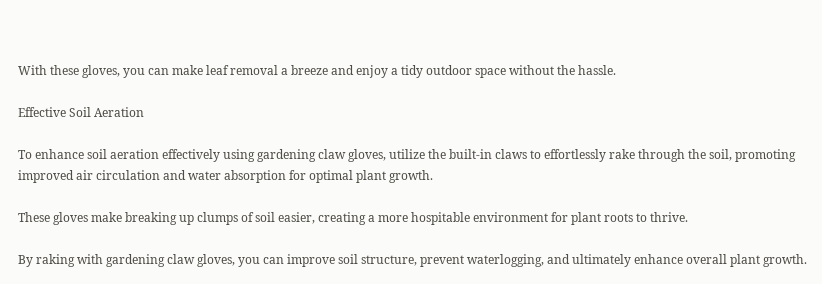With these gloves, you can make leaf removal a breeze and enjoy a tidy outdoor space without the hassle.

Effective Soil Aeration

To enhance soil aeration effectively using gardening claw gloves, utilize the built-in claws to effortlessly rake through the soil, promoting improved air circulation and water absorption for optimal plant growth.

These gloves make breaking up clumps of soil easier, creating a more hospitable environment for plant roots to thrive.

By raking with gardening claw gloves, you can improve soil structure, prevent waterlogging, and ultimately enhance overall plant growth.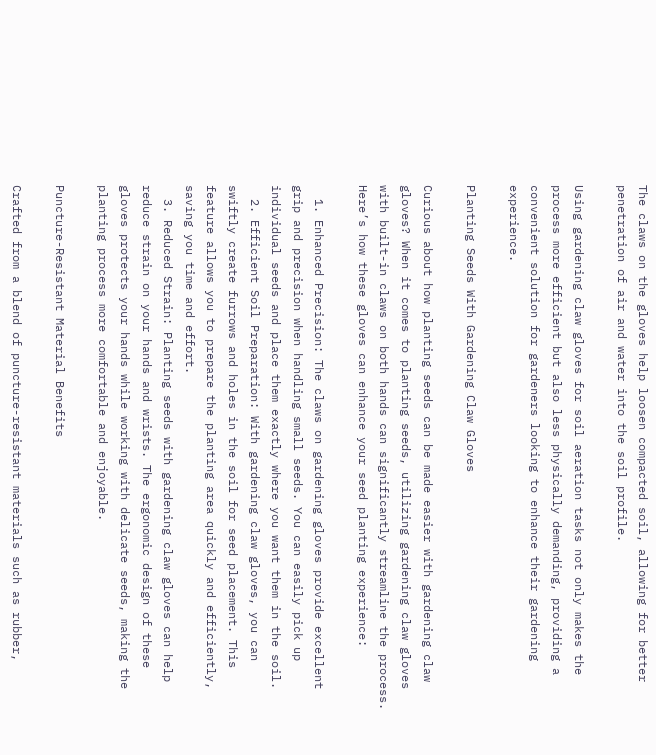The claws on the gloves help loosen compacted soil, allowing for better penetration of air and water into the soil profile.

Using gardening claw gloves for soil aeration tasks not only makes the process more efficient but also less physically demanding, providing a convenient solution for gardeners looking to enhance their gardening experience.

Planting Seeds With Gardening Claw Gloves

Curious about how planting seeds can be made easier with gardening claw gloves? When it comes to planting seeds, utilizing gardening claw gloves with built-in claws on both hands can significantly streamline the process. Here’s how these gloves can enhance your seed planting experience:

  1. Enhanced Precision: The claws on gardening gloves provide excellent grip and precision when handling small seeds. You can easily pick up individual seeds and place them exactly where you want them in the soil.
  2. Efficient Soil Preparation: With gardening claw gloves, you can swiftly create furrows and holes in the soil for seed placement. This feature allows you to prepare the planting area quickly and efficiently, saving you time and effort.
  3. Reduced Strain: Planting seeds with gardening claw gloves can help reduce strain on your hands and wrists. The ergonomic design of these gloves protects your hands while working with delicate seeds, making the planting process more comfortable and enjoyable.

Puncture-Resistant Material Benefits

Crafted from a blend of puncture-resistant materials such as rubber,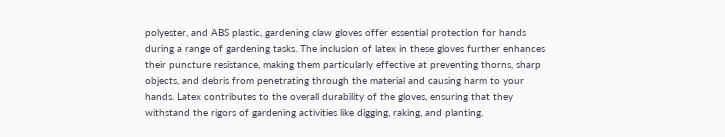polyester, and ABS plastic, gardening claw gloves offer essential protection for hands during a range of gardening tasks. The inclusion of latex in these gloves further enhances their puncture resistance, making them particularly effective at preventing thorns, sharp objects, and debris from penetrating through the material and causing harm to your hands. Latex contributes to the overall durability of the gloves, ensuring that they withstand the rigors of gardening activities like digging, raking, and planting.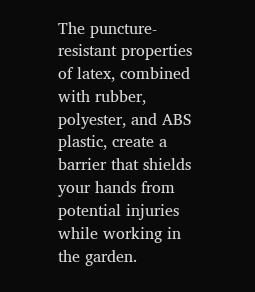The puncture-resistant properties of latex, combined with rubber, polyester, and ABS plastic, create a barrier that shields your hands from potential injuries while working in the garden.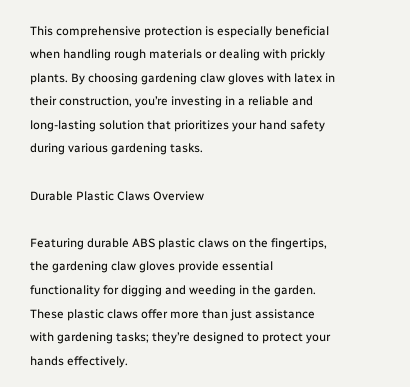This comprehensive protection is especially beneficial when handling rough materials or dealing with prickly plants. By choosing gardening claw gloves with latex in their construction, you’re investing in a reliable and long-lasting solution that prioritizes your hand safety during various gardening tasks.

Durable Plastic Claws Overview

Featuring durable ABS plastic claws on the fingertips, the gardening claw gloves provide essential functionality for digging and weeding in the garden. These plastic claws offer more than just assistance with gardening tasks; they’re designed to protect your hands effectively.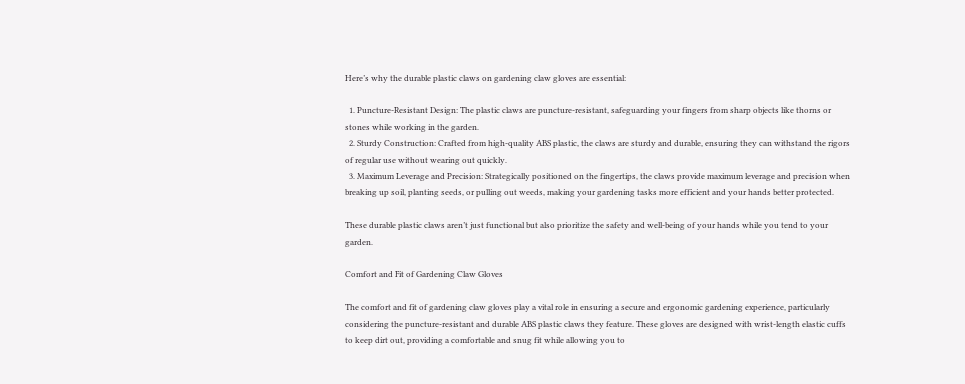Here’s why the durable plastic claws on gardening claw gloves are essential:

  1. Puncture-Resistant Design: The plastic claws are puncture-resistant, safeguarding your fingers from sharp objects like thorns or stones while working in the garden.
  2. Sturdy Construction: Crafted from high-quality ABS plastic, the claws are sturdy and durable, ensuring they can withstand the rigors of regular use without wearing out quickly.
  3. Maximum Leverage and Precision: Strategically positioned on the fingertips, the claws provide maximum leverage and precision when breaking up soil, planting seeds, or pulling out weeds, making your gardening tasks more efficient and your hands better protected.

These durable plastic claws aren’t just functional but also prioritize the safety and well-being of your hands while you tend to your garden.

Comfort and Fit of Gardening Claw Gloves

The comfort and fit of gardening claw gloves play a vital role in ensuring a secure and ergonomic gardening experience, particularly considering the puncture-resistant and durable ABS plastic claws they feature. These gloves are designed with wrist-length elastic cuffs to keep dirt out, providing a comfortable and snug fit while allowing you to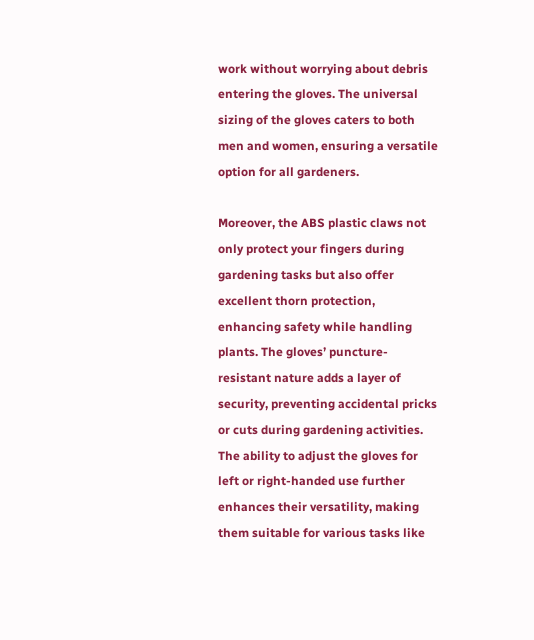work without worrying about debris entering the gloves. The universal sizing of the gloves caters to both men and women, ensuring a versatile option for all gardeners.

Moreover, the ABS plastic claws not only protect your fingers during gardening tasks but also offer excellent thorn protection, enhancing safety while handling plants. The gloves’ puncture-resistant nature adds a layer of security, preventing accidental pricks or cuts during gardening activities. The ability to adjust the gloves for left or right-handed use further enhances their versatility, making them suitable for various tasks like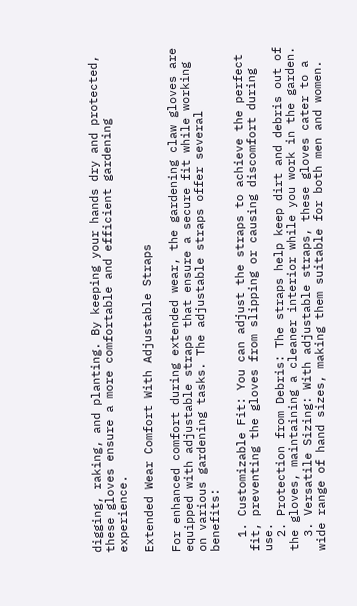digging, raking, and planting. By keeping your hands dry and protected, these gloves ensure a more comfortable and efficient gardening experience.

Extended Wear Comfort With Adjustable Straps

For enhanced comfort during extended wear, the gardening claw gloves are equipped with adjustable straps that ensure a secure fit while working on various gardening tasks. The adjustable straps offer several benefits:

  1. Customizable Fit: You can adjust the straps to achieve the perfect fit, preventing the gloves from slipping or causing discomfort during use.
  2. Protection from Debris: The straps help keep dirt and debris out of the gloves, maintaining a cleaner interior while you work in the garden.
  3. Versatile Sizing: With adjustable straps, these gloves cater to a wide range of hand sizes, making them suitable for both men and women.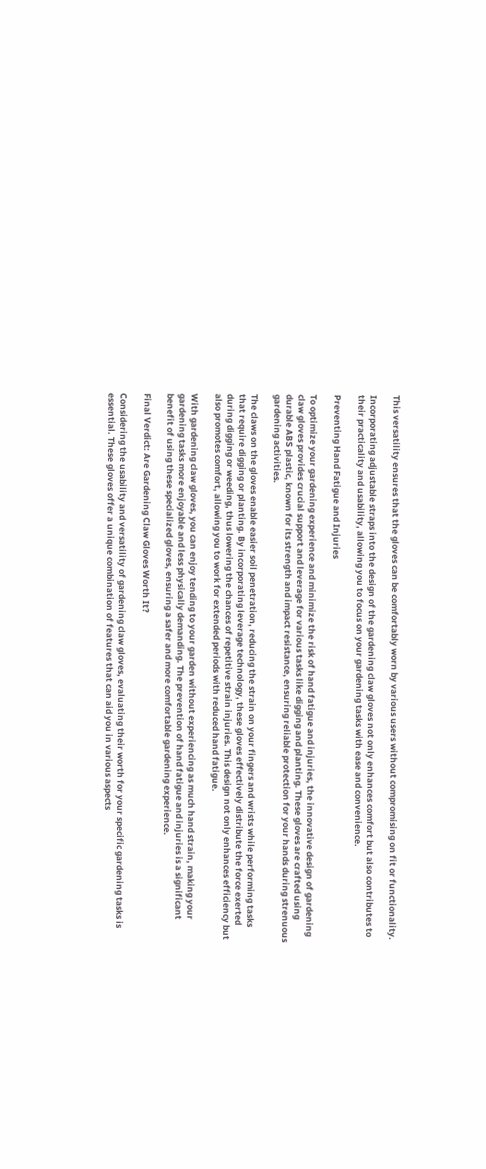This versatility ensures that the gloves can be comfortably worn by various users without compromising on fit or functionality.

Incorporating adjustable straps into the design of the gardening claw gloves not only enhances comfort but also contributes to their practicality and usability, allowing you to focus on your gardening tasks with ease and convenience.

Preventing Hand Fatigue and Injuries

To optimize your gardening experience and minimize the risk of hand fatigue and injuries, the innovative design of gardening claw gloves provides crucial support and leverage for various tasks like digging and planting. These gloves are crafted using durable ABS plastic, known for its strength and impact resistance, ensuring reliable protection for your hands during strenuous gardening activities.

The claws on the gloves enable easier soil penetration, reducing the strain on your fingers and wrists while performing tasks that require digging or planting. By incorporating leverage technology, these gloves effectively distribute the force exerted during digging or weeding, thus lowering the chances of repetitive strain injuries. This design not only enhances efficiency but also promotes comfort, allowing you to work for extended periods with reduced hand fatigue.

With gardening claw gloves, you can enjoy tending to your garden without experiencing as much hand strain, making your gardening tasks more enjoyable and less physically demanding. The prevention of hand fatigue and injuries is a significant benefit of using these specialized gloves, ensuring a safer and more comfortable gardening experience.

Final Verdict: Are Gardening Claw Gloves Worth It?

Considering the usability and versatility of gardening claw gloves, evaluating their worth for your specific gardening tasks is essential. These gloves offer a unique combination of features that can aid you in various aspects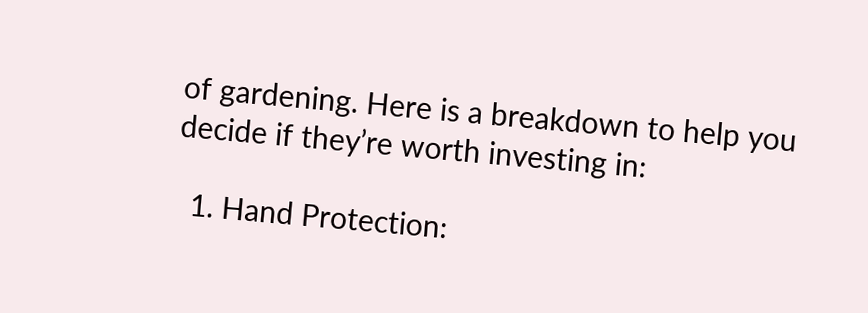of gardening. Here is a breakdown to help you decide if they’re worth investing in:

  1. Hand Protection: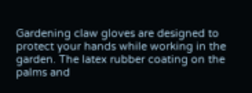Gardening claw gloves are designed to protect your hands while working in the garden. The latex rubber coating on the palms and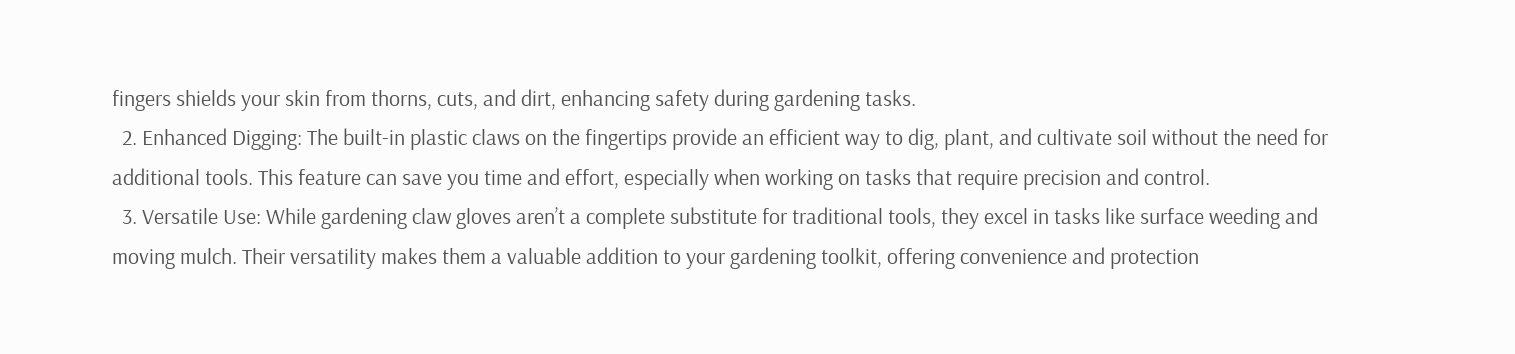fingers shields your skin from thorns, cuts, and dirt, enhancing safety during gardening tasks.
  2. Enhanced Digging: The built-in plastic claws on the fingertips provide an efficient way to dig, plant, and cultivate soil without the need for additional tools. This feature can save you time and effort, especially when working on tasks that require precision and control.
  3. Versatile Use: While gardening claw gloves aren’t a complete substitute for traditional tools, they excel in tasks like surface weeding and moving mulch. Their versatility makes them a valuable addition to your gardening toolkit, offering convenience and protection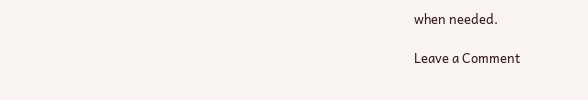when needed.

Leave a Comment